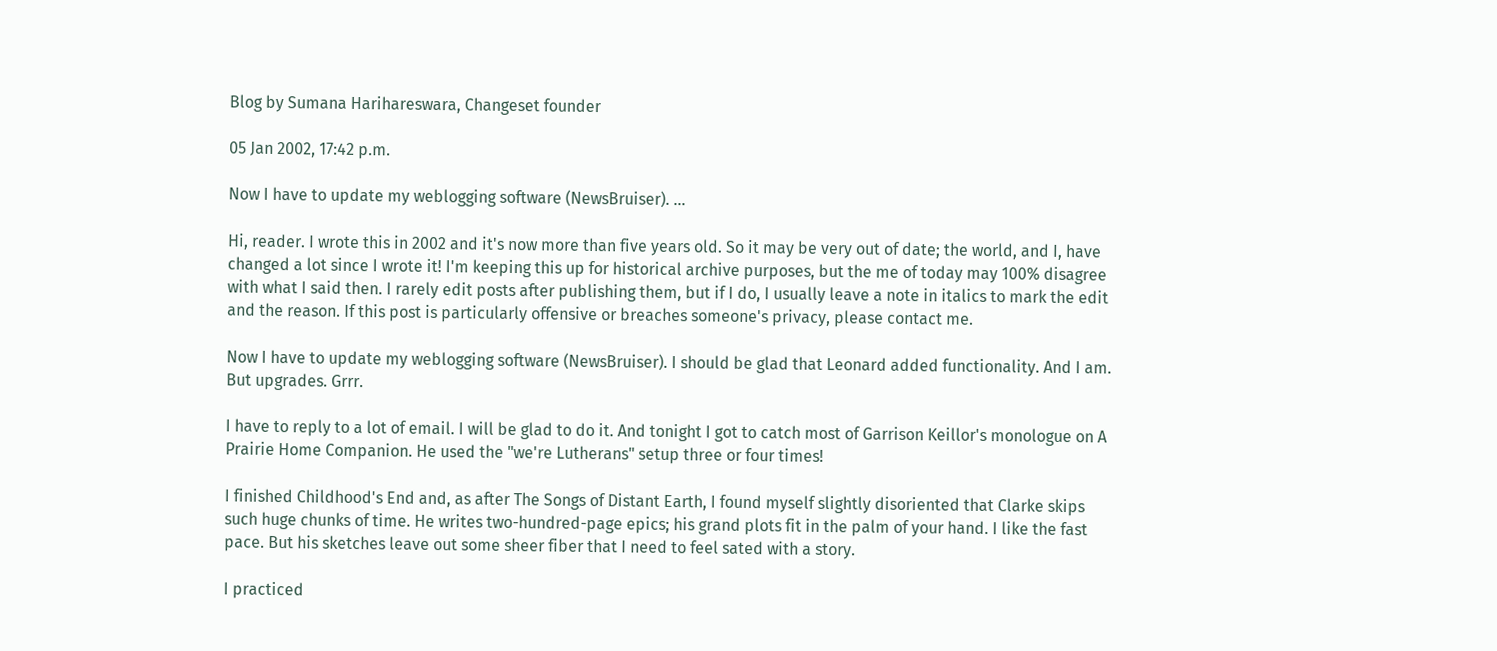Blog by Sumana Harihareswara, Changeset founder

05 Jan 2002, 17:42 p.m.

Now I have to update my weblogging software (NewsBruiser). …

Hi, reader. I wrote this in 2002 and it's now more than five years old. So it may be very out of date; the world, and I, have changed a lot since I wrote it! I'm keeping this up for historical archive purposes, but the me of today may 100% disagree with what I said then. I rarely edit posts after publishing them, but if I do, I usually leave a note in italics to mark the edit and the reason. If this post is particularly offensive or breaches someone's privacy, please contact me.

Now I have to update my weblogging software (NewsBruiser). I should be glad that Leonard added functionality. And I am. But upgrades. Grrr.

I have to reply to a lot of email. I will be glad to do it. And tonight I got to catch most of Garrison Keillor's monologue on A Prairie Home Companion. He used the "we're Lutherans" setup three or four times!

I finished Childhood's End and, as after The Songs of Distant Earth, I found myself slightly disoriented that Clarke skips such huge chunks of time. He writes two-hundred-page epics; his grand plots fit in the palm of your hand. I like the fast pace. But his sketches leave out some sheer fiber that I need to feel sated with a story.

I practiced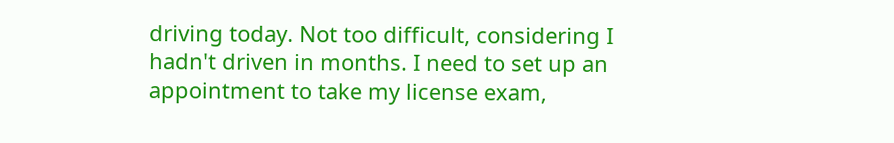driving today. Not too difficult, considering I hadn't driven in months. I need to set up an appointment to take my license exam,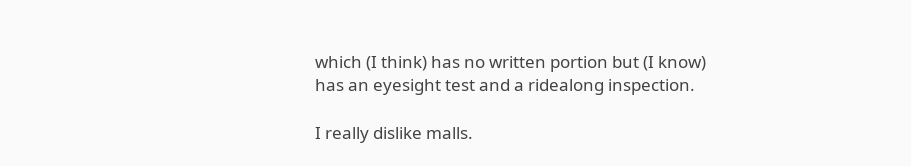which (I think) has no written portion but (I know) has an eyesight test and a ridealong inspection.

I really dislike malls.